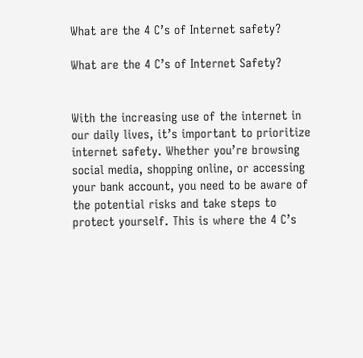What are the 4 C’s of Internet safety?

What are the 4 C’s of Internet Safety?


With the increasing use of the internet in our daily lives, it’s important to prioritize internet safety. Whether you’re browsing social media, shopping online, or accessing your bank account, you need to be aware of the potential risks and take steps to protect yourself. This is where the 4 C’s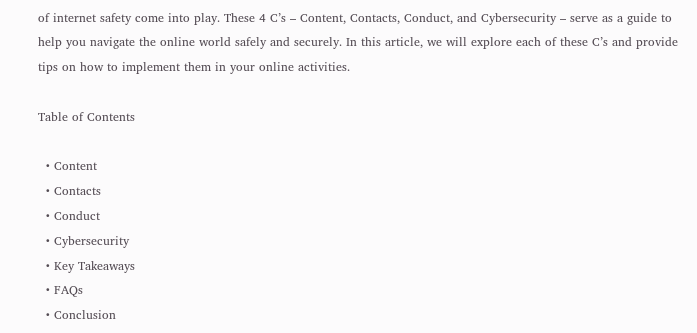of internet safety come into play. These 4 C’s – Content, Contacts, Conduct, and Cybersecurity – serve as a guide to help you navigate the online world safely and securely. In this article, we will explore each of these C’s and provide tips on how to implement them in your online activities.

Table of Contents

  • Content
  • Contacts
  • Conduct
  • Cybersecurity
  • Key Takeaways
  • FAQs
  • Conclusion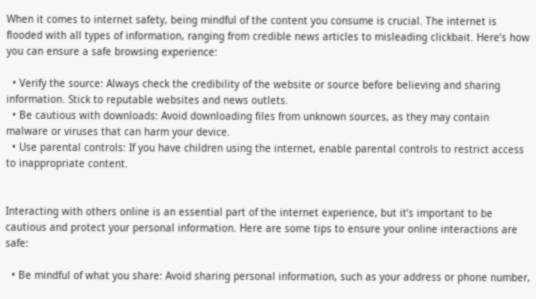When it comes to internet safety, being mindful of the content you consume is crucial. The internet is flooded with all types of information, ranging from credible news articles to misleading clickbait. Here’s how you can ensure a safe browsing experience:

  • Verify the source: Always check the credibility of the website or source before believing and sharing information. Stick to reputable websites and news outlets.
  • Be cautious with downloads: Avoid downloading files from unknown sources, as they may contain malware or viruses that can harm your device.
  • Use parental controls: If you have children using the internet, enable parental controls to restrict access to inappropriate content.


Interacting with others online is an essential part of the internet experience, but it’s important to be cautious and protect your personal information. Here are some tips to ensure your online interactions are safe:

  • Be mindful of what you share: Avoid sharing personal information, such as your address or phone number,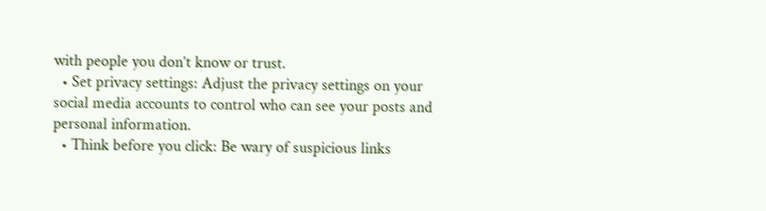with people you don’t know or trust.
  • Set privacy settings: Adjust the privacy settings on your social media accounts to control who can see your posts and personal information.
  • Think before you click: Be wary of suspicious links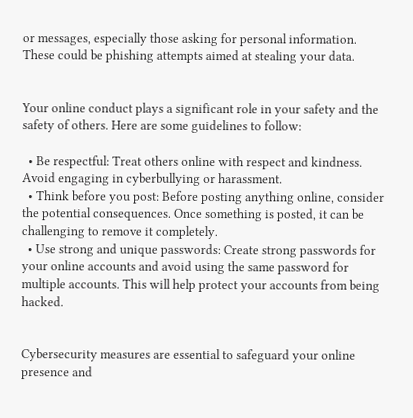or messages, especially those asking for personal information. These could be phishing attempts aimed at stealing your data.


Your online conduct plays a significant role in your safety and the safety of others. Here are some guidelines to follow:

  • Be respectful: Treat others online with respect and kindness. Avoid engaging in cyberbullying or harassment.
  • Think before you post: Before posting anything online, consider the potential consequences. Once something is posted, it can be challenging to remove it completely.
  • Use strong and unique passwords: Create strong passwords for your online accounts and avoid using the same password for multiple accounts. This will help protect your accounts from being hacked.


Cybersecurity measures are essential to safeguard your online presence and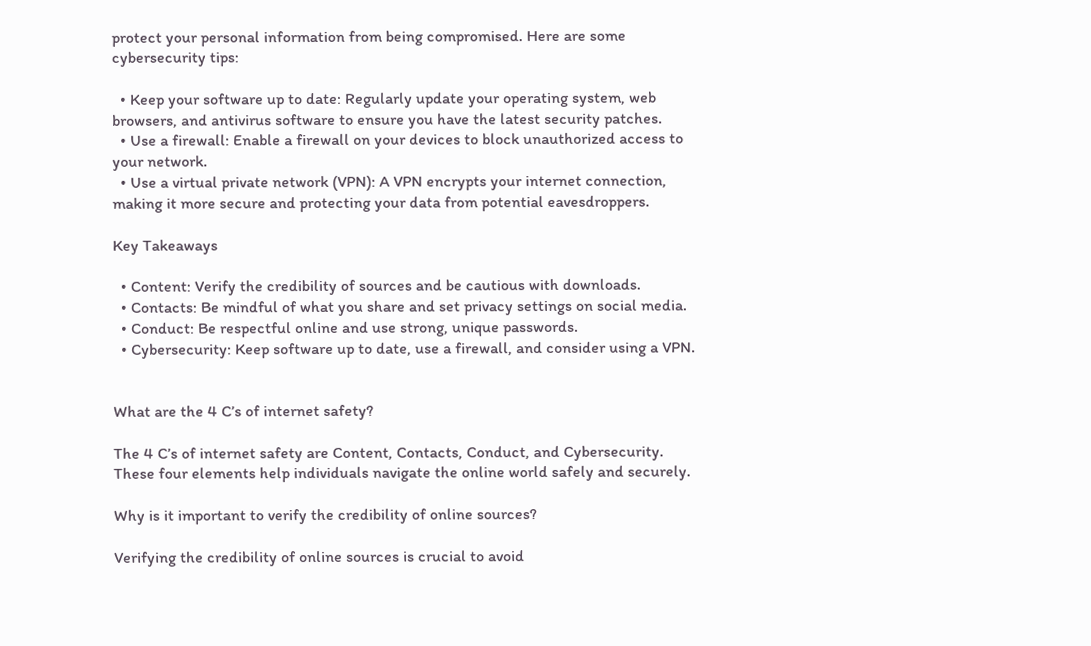protect your personal information from being compromised. Here are some cybersecurity tips:

  • Keep your software up to date: Regularly update your operating system, web browsers, and antivirus software to ensure you have the latest security patches.
  • Use a firewall: Enable a firewall on your devices to block unauthorized access to your network.
  • Use a virtual private network (VPN): A VPN encrypts your internet connection, making it more secure and protecting your data from potential eavesdroppers.

Key Takeaways

  • Content: Verify the credibility of sources and be cautious with downloads.
  • Contacts: Be mindful of what you share and set privacy settings on social media.
  • Conduct: Be respectful online and use strong, unique passwords.
  • Cybersecurity: Keep software up to date, use a firewall, and consider using a VPN.


What are the 4 C’s of internet safety?

The 4 C’s of internet safety are Content, Contacts, Conduct, and Cybersecurity. These four elements help individuals navigate the online world safely and securely.

Why is it important to verify the credibility of online sources?

Verifying the credibility of online sources is crucial to avoid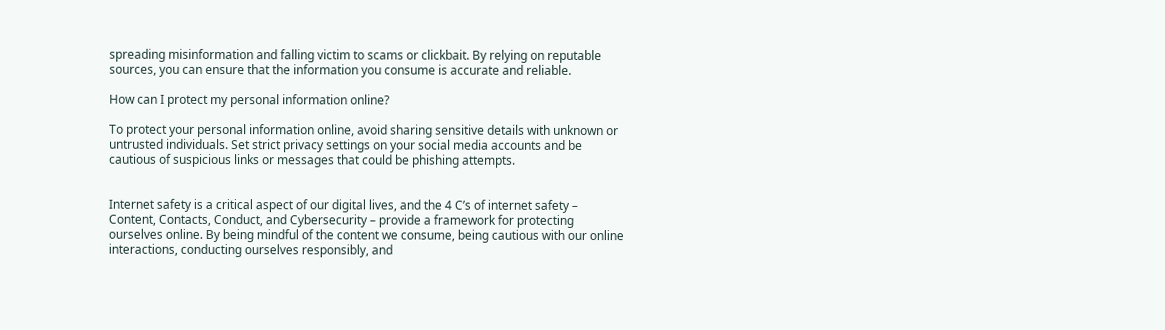spreading misinformation and falling victim to scams or clickbait. By relying on reputable sources, you can ensure that the information you consume is accurate and reliable.

How can I protect my personal information online?

To protect your personal information online, avoid sharing sensitive details with unknown or untrusted individuals. Set strict privacy settings on your social media accounts and be cautious of suspicious links or messages that could be phishing attempts.


Internet safety is a critical aspect of our digital lives, and the 4 C’s of internet safety – Content, Contacts, Conduct, and Cybersecurity – provide a framework for protecting ourselves online. By being mindful of the content we consume, being cautious with our online interactions, conducting ourselves responsibly, and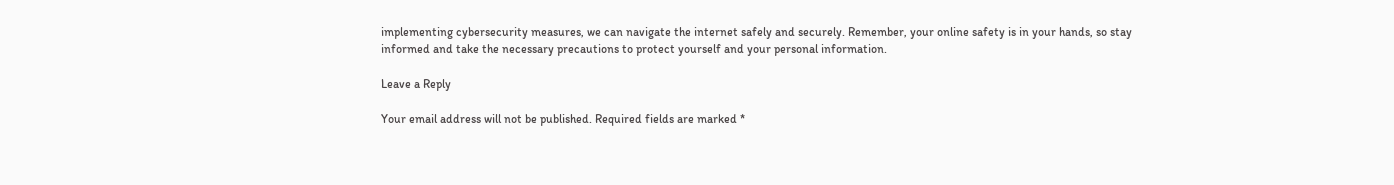implementing cybersecurity measures, we can navigate the internet safely and securely. Remember, your online safety is in your hands, so stay informed and take the necessary precautions to protect yourself and your personal information.

Leave a Reply

Your email address will not be published. Required fields are marked *